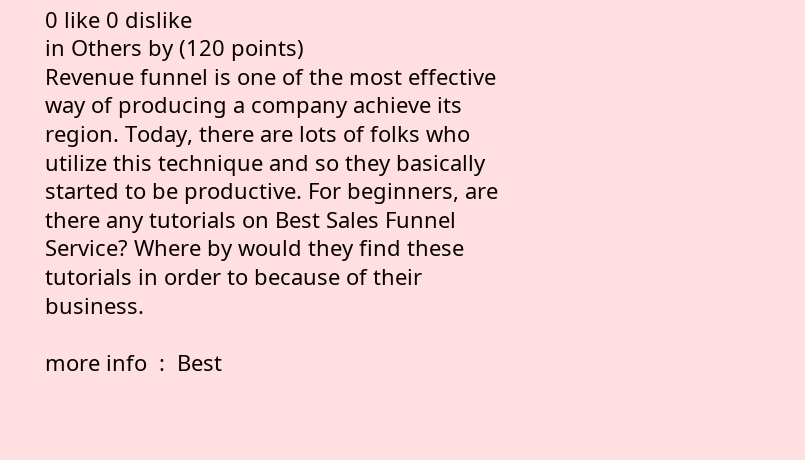0 like 0 dislike
in Others by (120 points)
Revenue funnel is one of the most effective way of producing a company achieve its region. Today, there are lots of folks who utilize this technique and so they basically started to be productive. For beginners, are there any tutorials on Best Sales Funnel Service? Where by would they find these tutorials in order to because of their business.

more info  :  Best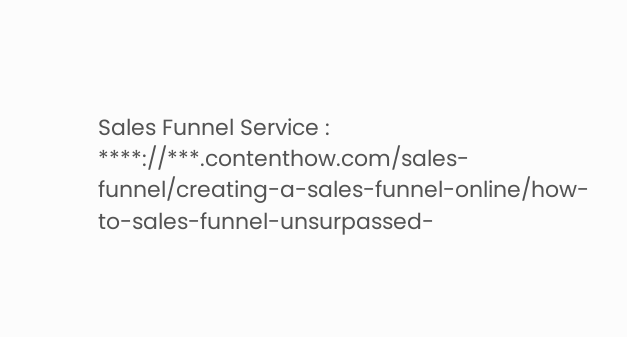Sales Funnel Service : ****://***.contenthow.com/sales-funnel/creating-a-sales-funnel-online/how-to-sales-funnel-unsurpassed-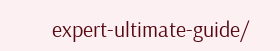expert-ultimate-guide/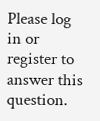Please log in or register to answer this question.